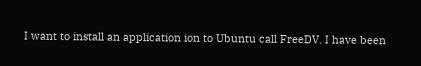I want to install an application ion to Ubuntu call FreeDV. I have been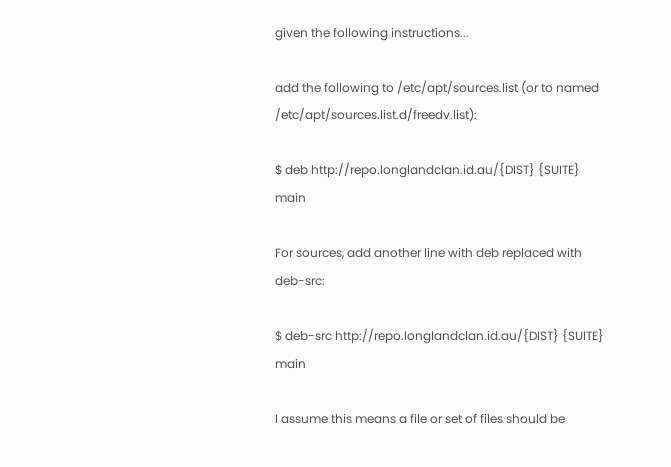given the following instructions...

add the following to /etc/apt/sources.list (or to named /etc/apt/sources.list.d/freedv.list):

$ deb http://repo.longlandclan.id.au/{DIST} {SUITE} main

For sources, add another line with deb replaced with deb-src:

$ deb-src http://repo.longlandclan.id.au/{DIST} {SUITE} main

I assume this means a file or set of files should be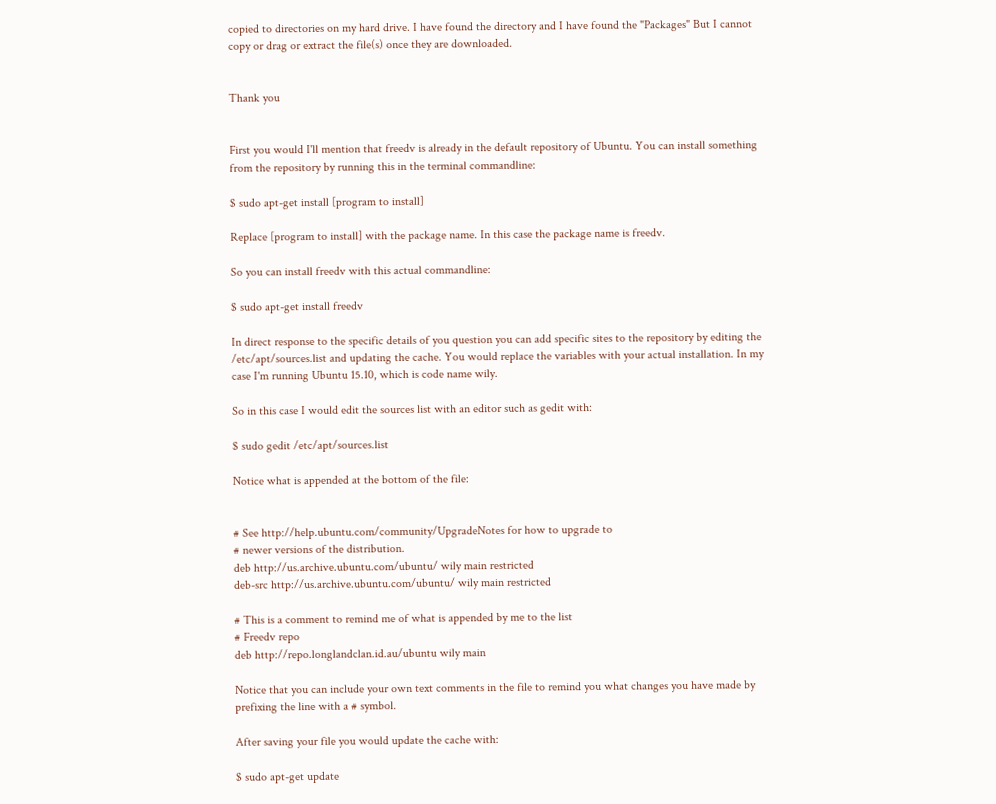copied to directories on my hard drive. I have found the directory and I have found the "Packages" But I cannot copy or drag or extract the file(s) once they are downloaded.


Thank you


First you would I'll mention that freedv is already in the default repository of Ubuntu. You can install something from the repository by running this in the terminal commandline:

$ sudo apt-get install [program to install]

Replace [program to install] with the package name. In this case the package name is freedv.

So you can install freedv with this actual commandline:

$ sudo apt-get install freedv

In direct response to the specific details of you question you can add specific sites to the repository by editing the /etc/apt/sources.list and updating the cache. You would replace the variables with your actual installation. In my case I'm running Ubuntu 15.10, which is code name wily.

So in this case I would edit the sources list with an editor such as gedit with:

$ sudo gedit /etc/apt/sources.list

Notice what is appended at the bottom of the file:


# See http://help.ubuntu.com/community/UpgradeNotes for how to upgrade to
# newer versions of the distribution.
deb http://us.archive.ubuntu.com/ubuntu/ wily main restricted
deb-src http://us.archive.ubuntu.com/ubuntu/ wily main restricted

# This is a comment to remind me of what is appended by me to the list
# Freedv repo
deb http://repo.longlandclan.id.au/ubuntu wily main

Notice that you can include your own text comments in the file to remind you what changes you have made by prefixing the line with a # symbol.

After saving your file you would update the cache with:

$ sudo apt-get update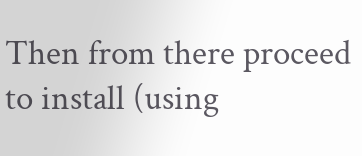Then from there proceed to install (using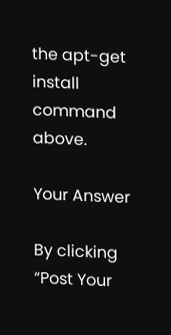the apt-get install command above.

Your Answer

By clicking “Post Your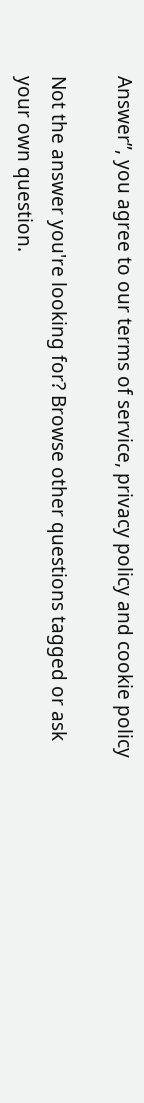Answer”, you agree to our terms of service, privacy policy and cookie policy

Not the answer you're looking for? Browse other questions tagged or ask your own question.